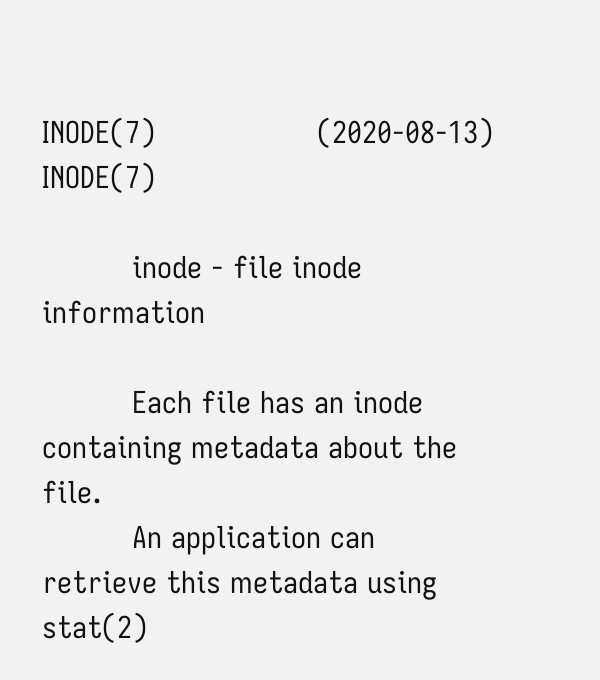INODE(7)                  (2020-08-13)                   INODE(7)

          inode - file inode information

          Each file has an inode containing metadata about the file.
          An application can retrieve this metadata using stat(2)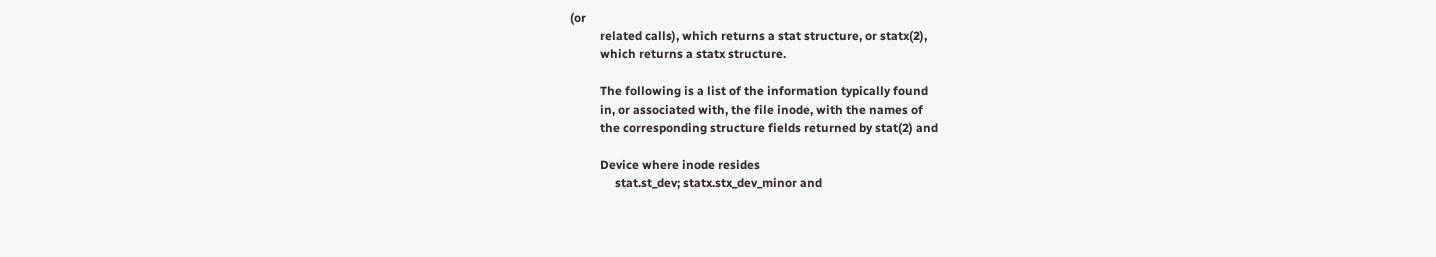(or
          related calls), which returns a stat structure, or statx(2),
          which returns a statx structure.

          The following is a list of the information typically found
          in, or associated with, the file inode, with the names of
          the corresponding structure fields returned by stat(2) and

          Device where inode resides
               stat.st_dev; statx.stx_dev_minor and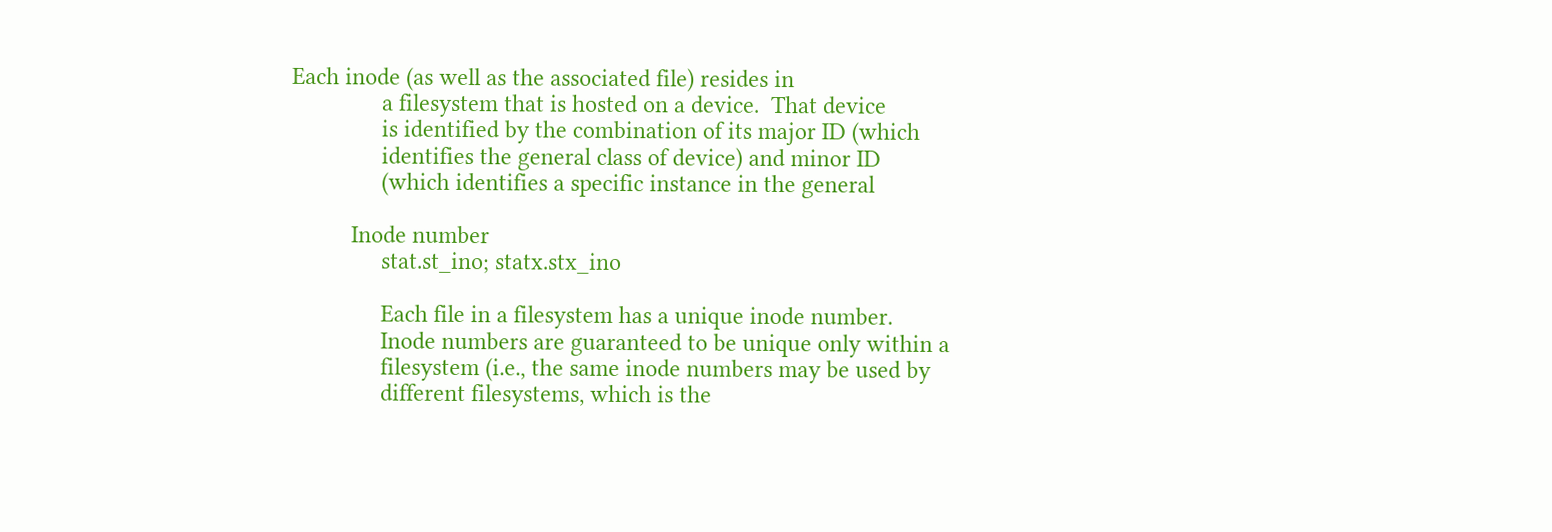Each inode (as well as the associated file) resides in
               a filesystem that is hosted on a device.  That device
               is identified by the combination of its major ID (which
               identifies the general class of device) and minor ID
               (which identifies a specific instance in the general

          Inode number
               stat.st_ino; statx.stx_ino

               Each file in a filesystem has a unique inode number.
               Inode numbers are guaranteed to be unique only within a
               filesystem (i.e., the same inode numbers may be used by
               different filesystems, which is the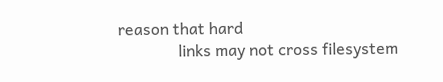reason that hard
               links may not cross filesystem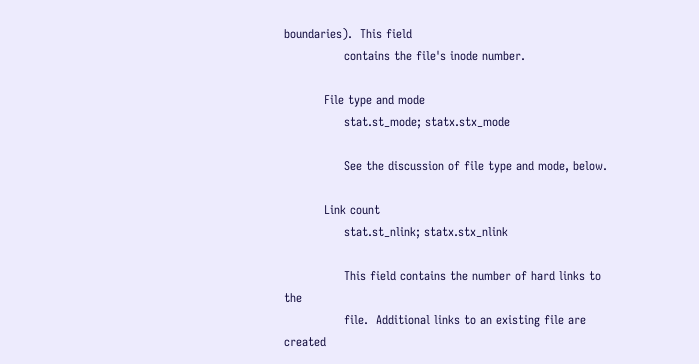boundaries).  This field
               contains the file's inode number.

          File type and mode
               stat.st_mode; statx.stx_mode

               See the discussion of file type and mode, below.

          Link count
               stat.st_nlink; statx.stx_nlink

               This field contains the number of hard links to the
               file.  Additional links to an existing file are created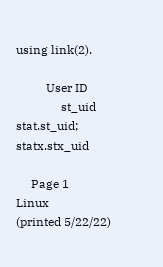using link(2).

          User ID
               st_uid stat.st_uid; statx.stx_uid

     Page 1                        Linux             (printed 5/22/22)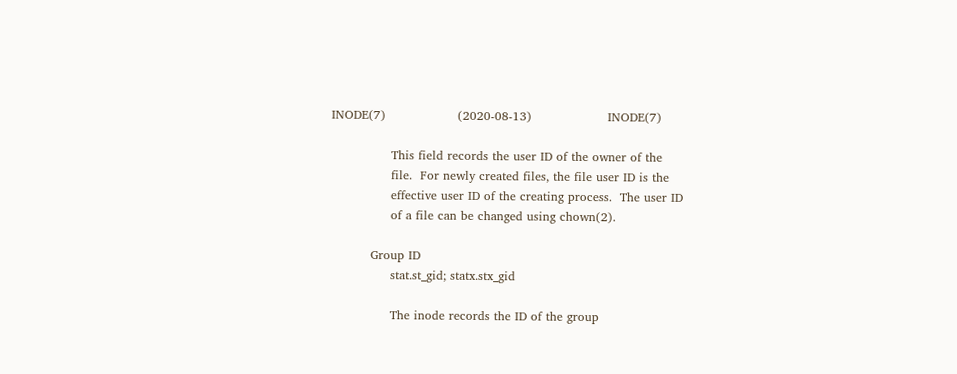INODE(7)                  (2020-08-13)                   INODE(7)

               This field records the user ID of the owner of the
               file.  For newly created files, the file user ID is the
               effective user ID of the creating process.  The user ID
               of a file can be changed using chown(2).

          Group ID
               stat.st_gid; statx.stx_gid

               The inode records the ID of the group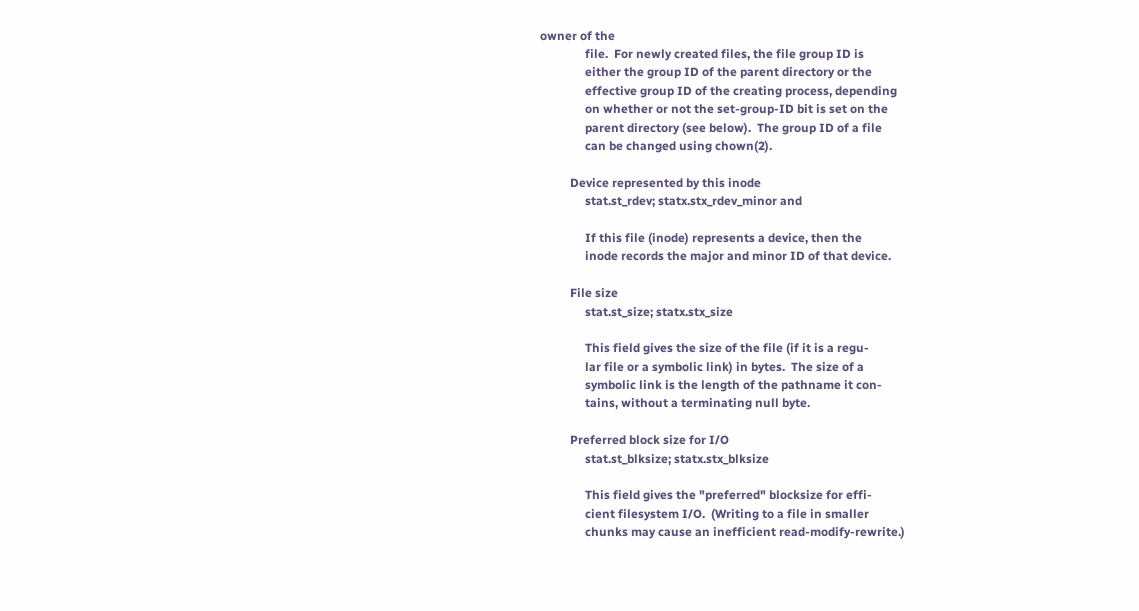owner of the
               file.  For newly created files, the file group ID is
               either the group ID of the parent directory or the
               effective group ID of the creating process, depending
               on whether or not the set-group-ID bit is set on the
               parent directory (see below).  The group ID of a file
               can be changed using chown(2).

          Device represented by this inode
               stat.st_rdev; statx.stx_rdev_minor and

               If this file (inode) represents a device, then the
               inode records the major and minor ID of that device.

          File size
               stat.st_size; statx.stx_size

               This field gives the size of the file (if it is a regu-
               lar file or a symbolic link) in bytes.  The size of a
               symbolic link is the length of the pathname it con-
               tains, without a terminating null byte.

          Preferred block size for I/O
               stat.st_blksize; statx.stx_blksize

               This field gives the "preferred" blocksize for effi-
               cient filesystem I/O.  (Writing to a file in smaller
               chunks may cause an inefficient read-modify-rewrite.)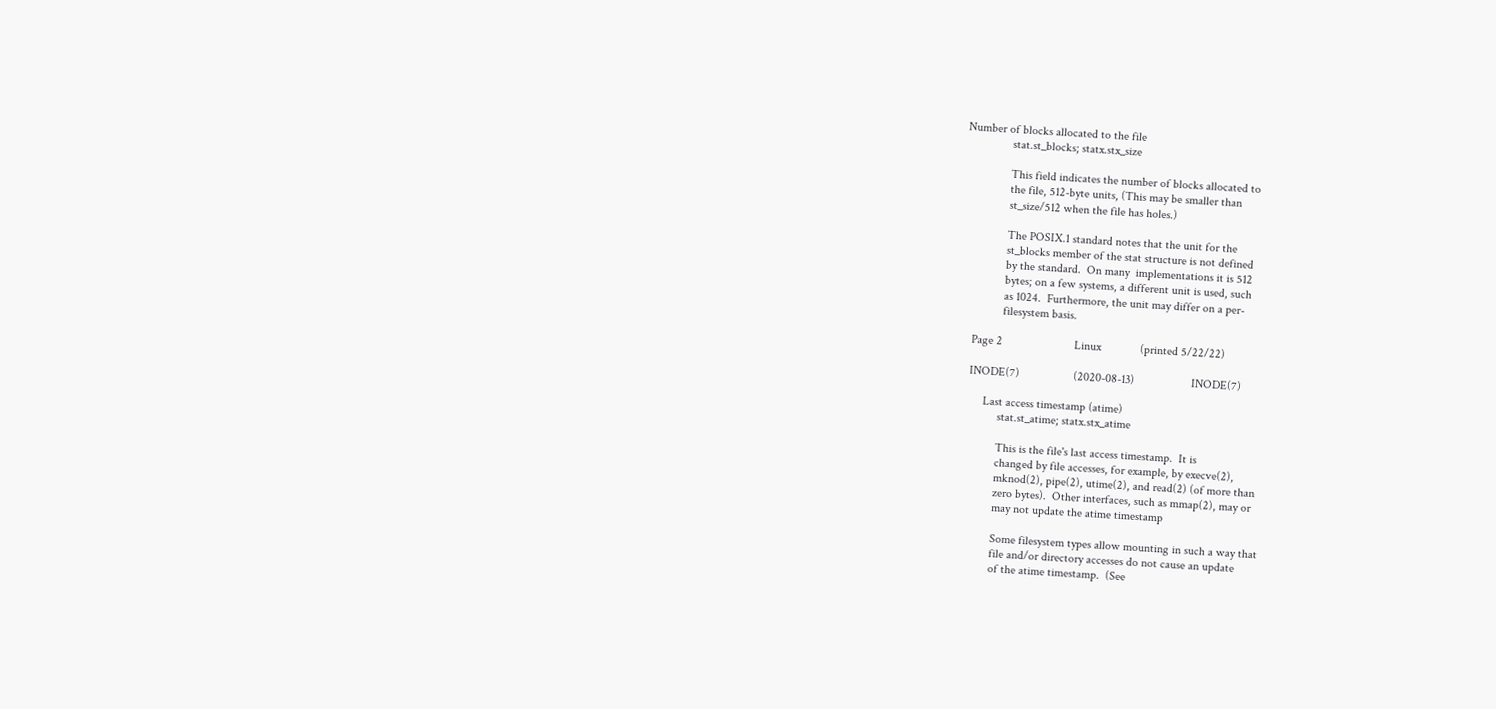Number of blocks allocated to the file
               stat.st_blocks; statx.stx_size

               This field indicates the number of blocks allocated to
               the file, 512-byte units, (This may be smaller than
               st_size/512 when the file has holes.)

               The POSIX.1 standard notes that the unit for the
               st_blocks member of the stat structure is not defined
               by the standard.  On many  implementations it is 512
               bytes; on a few systems, a different unit is used, such
               as 1024.  Furthermore, the unit may differ on a per-
               filesystem basis.

     Page 2                        Linux             (printed 5/22/22)

     INODE(7)                  (2020-08-13)                   INODE(7)

          Last access timestamp (atime)
               stat.st_atime; statx.stx_atime

               This is the file's last access timestamp.  It is
               changed by file accesses, for example, by execve(2),
               mknod(2), pipe(2), utime(2), and read(2) (of more than
               zero bytes).  Other interfaces, such as mmap(2), may or
               may not update the atime timestamp

               Some filesystem types allow mounting in such a way that
               file and/or directory accesses do not cause an update
               of the atime timestamp.  (See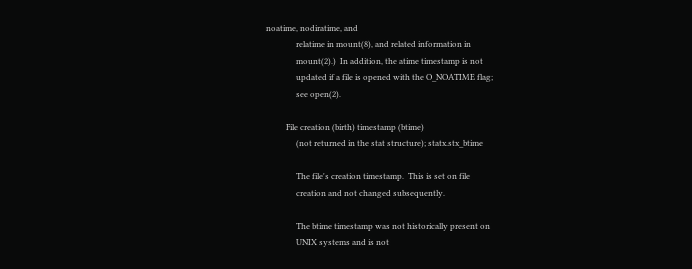noatime, nodiratime, and
               relatime in mount(8), and related information in
               mount(2).)  In addition, the atime timestamp is not
               updated if a file is opened with the O_NOATIME flag;
               see open(2).

          File creation (birth) timestamp (btime)
               (not returned in the stat structure); statx.stx_btime

               The file's creation timestamp.  This is set on file
               creation and not changed subsequently.

               The btime timestamp was not historically present on
               UNIX systems and is not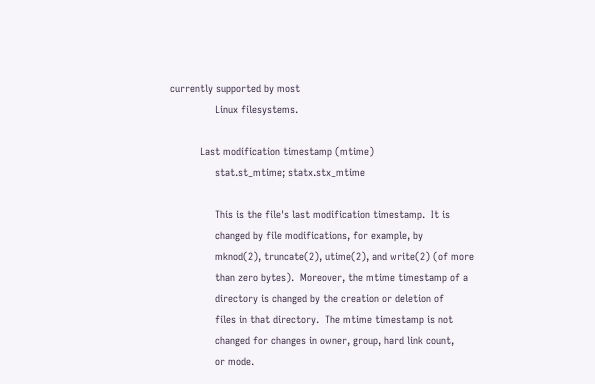currently supported by most
               Linux filesystems.

          Last modification timestamp (mtime)
               stat.st_mtime; statx.stx_mtime

               This is the file's last modification timestamp.  It is
               changed by file modifications, for example, by
               mknod(2), truncate(2), utime(2), and write(2) (of more
               than zero bytes).  Moreover, the mtime timestamp of a
               directory is changed by the creation or deletion of
               files in that directory.  The mtime timestamp is not
               changed for changes in owner, group, hard link count,
               or mode.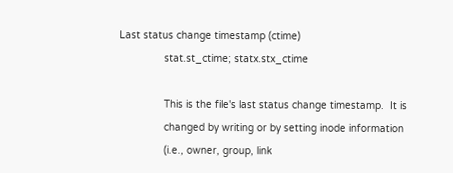Last status change timestamp (ctime)
               stat.st_ctime; statx.stx_ctime

               This is the file's last status change timestamp.  It is
               changed by writing or by setting inode information
               (i.e., owner, group, link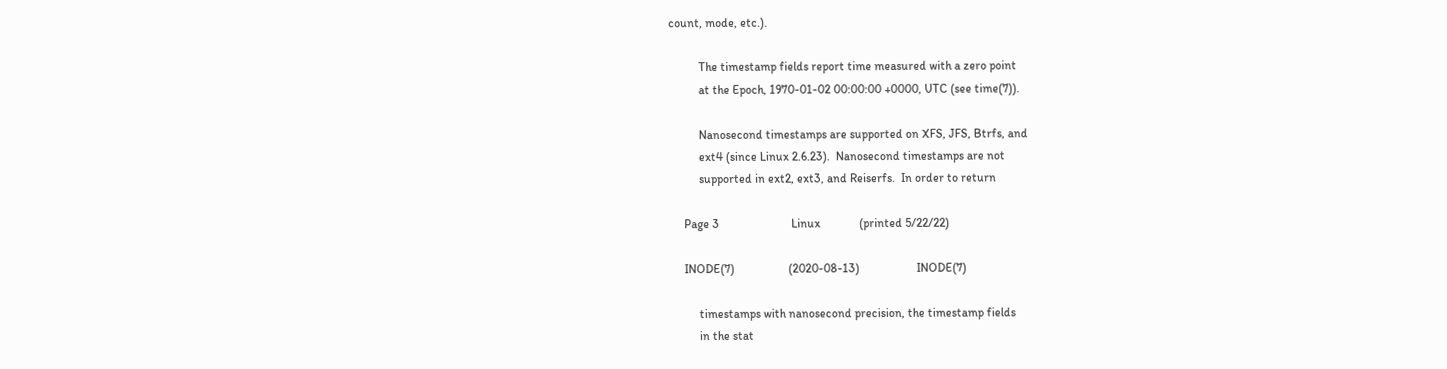count, mode, etc.).

          The timestamp fields report time measured with a zero point
          at the Epoch, 1970-01-02 00:00:00 +0000, UTC (see time(7)).

          Nanosecond timestamps are supported on XFS, JFS, Btrfs, and
          ext4 (since Linux 2.6.23).  Nanosecond timestamps are not
          supported in ext2, ext3, and Reiserfs.  In order to return

     Page 3                        Linux             (printed 5/22/22)

     INODE(7)                  (2020-08-13)                   INODE(7)

          timestamps with nanosecond precision, the timestamp fields
          in the stat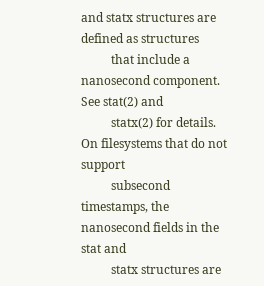and statx structures are defined as structures
          that include a nanosecond component.  See stat(2) and
          statx(2) for details.  On filesystems that do not support
          subsecond timestamps, the nanosecond fields in the stat and
          statx structures are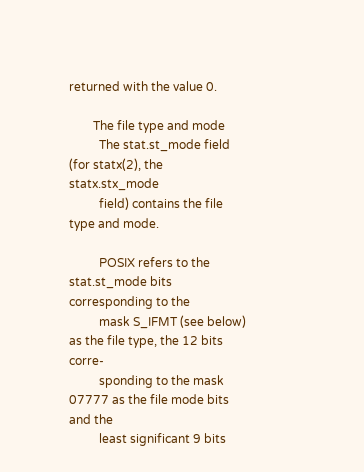returned with the value 0.

        The file type and mode
          The stat.st_mode field (for statx(2), the statx.stx_mode
          field) contains the file type and mode.

          POSIX refers to the stat.st_mode bits corresponding to the
          mask S_IFMT (see below) as the file type, the 12 bits corre-
          sponding to the mask 07777 as the file mode bits and the
          least significant 9 bits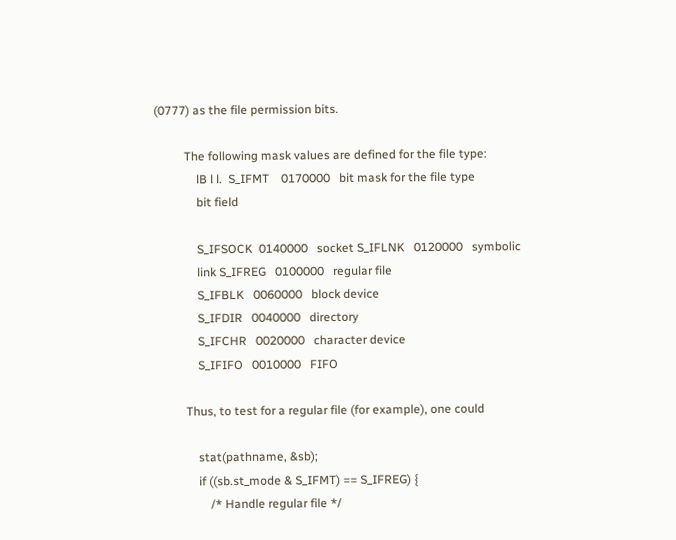(0777) as the file permission bits.

          The following mask values are defined for the file type:
              lB l l.  S_IFMT    0170000   bit mask for the file type
              bit field

              S_IFSOCK  0140000   socket S_IFLNK   0120000   symbolic
              link S_IFREG   0100000   regular file
              S_IFBLK   0060000   block device
              S_IFDIR   0040000   directory
              S_IFCHR   0020000   character device
              S_IFIFO   0010000   FIFO

          Thus, to test for a regular file (for example), one could

              stat(pathname, &sb);
              if ((sb.st_mode & S_IFMT) == S_IFREG) {
                  /* Handle regular file */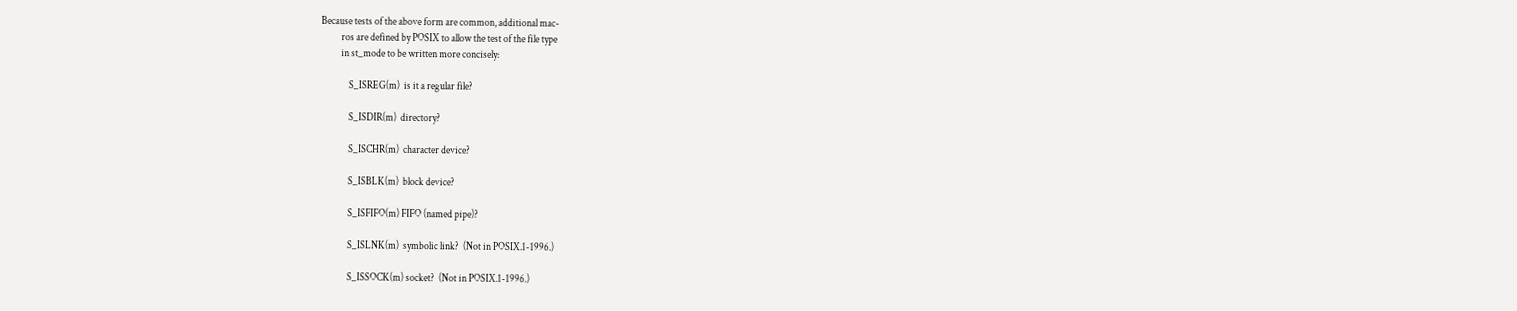Because tests of the above form are common, additional mac-
          ros are defined by POSIX to allow the test of the file type
          in st_mode to be written more concisely:

              S_ISREG(m)  is it a regular file?

              S_ISDIR(m)  directory?

              S_ISCHR(m)  character device?

              S_ISBLK(m)  block device?

              S_ISFIFO(m) FIFO (named pipe)?

              S_ISLNK(m)  symbolic link?  (Not in POSIX.1-1996.)

              S_ISSOCK(m) socket?  (Not in POSIX.1-1996.)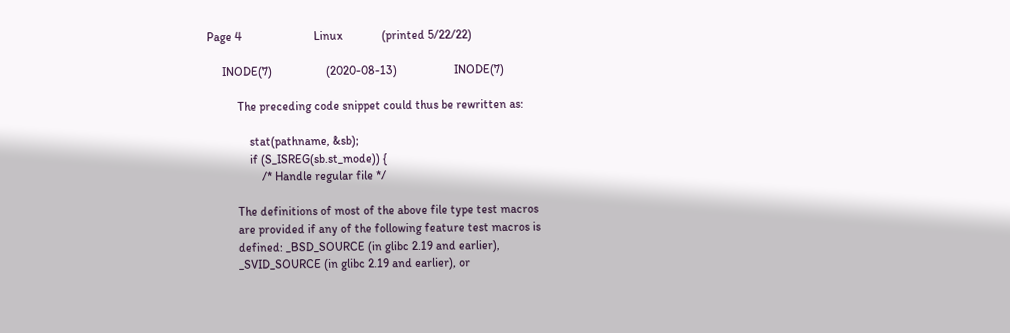Page 4                        Linux             (printed 5/22/22)

     INODE(7)                  (2020-08-13)                   INODE(7)

          The preceding code snippet could thus be rewritten as:

              stat(pathname, &sb);
              if (S_ISREG(sb.st_mode)) {
                  /* Handle regular file */

          The definitions of most of the above file type test macros
          are provided if any of the following feature test macros is
          defined: _BSD_SOURCE (in glibc 2.19 and earlier),
          _SVID_SOURCE (in glibc 2.19 and earlier), or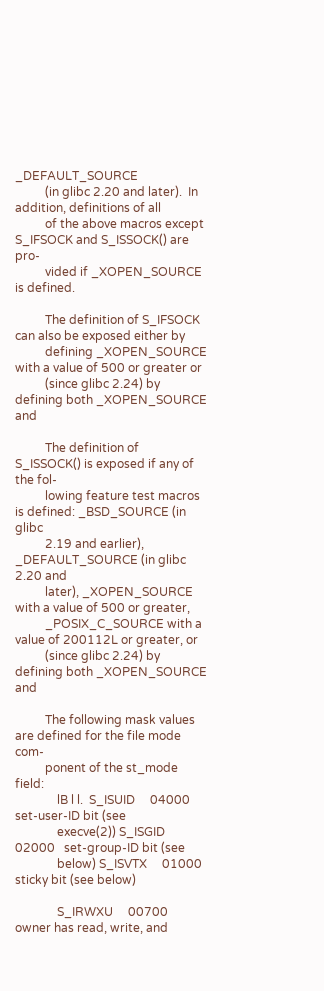_DEFAULT_SOURCE
          (in glibc 2.20 and later).  In addition, definitions of all
          of the above macros except S_IFSOCK and S_ISSOCK() are pro-
          vided if _XOPEN_SOURCE is defined.

          The definition of S_IFSOCK can also be exposed either by
          defining _XOPEN_SOURCE with a value of 500 or greater or
          (since glibc 2.24) by defining both _XOPEN_SOURCE and

          The definition of S_ISSOCK() is exposed if any of the fol-
          lowing feature test macros is defined: _BSD_SOURCE (in glibc
          2.19 and earlier), _DEFAULT_SOURCE (in glibc 2.20 and
          later), _XOPEN_SOURCE with a value of 500 or greater,
          _POSIX_C_SOURCE with a value of 200112L or greater, or
          (since glibc 2.24) by defining both _XOPEN_SOURCE and

          The following mask values are defined for the file mode com-
          ponent of the st_mode field:
              lB l l.  S_ISUID     04000   set-user-ID bit (see
              execve(2)) S_ISGID     02000   set-group-ID bit (see
              below) S_ISVTX     01000   sticky bit (see below)

              S_IRWXU     00700   owner has read, write, and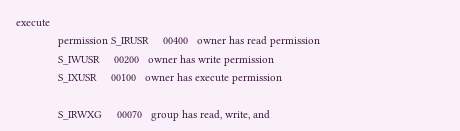execute
              permission S_IRUSR     00400   owner has read permission
              S_IWUSR     00200   owner has write permission
              S_IXUSR     00100   owner has execute permission

              S_IRWXG     00070   group has read, write, and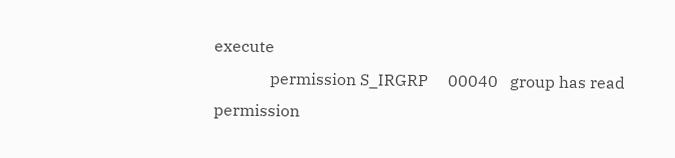execute
              permission S_IRGRP     00040   group has read permission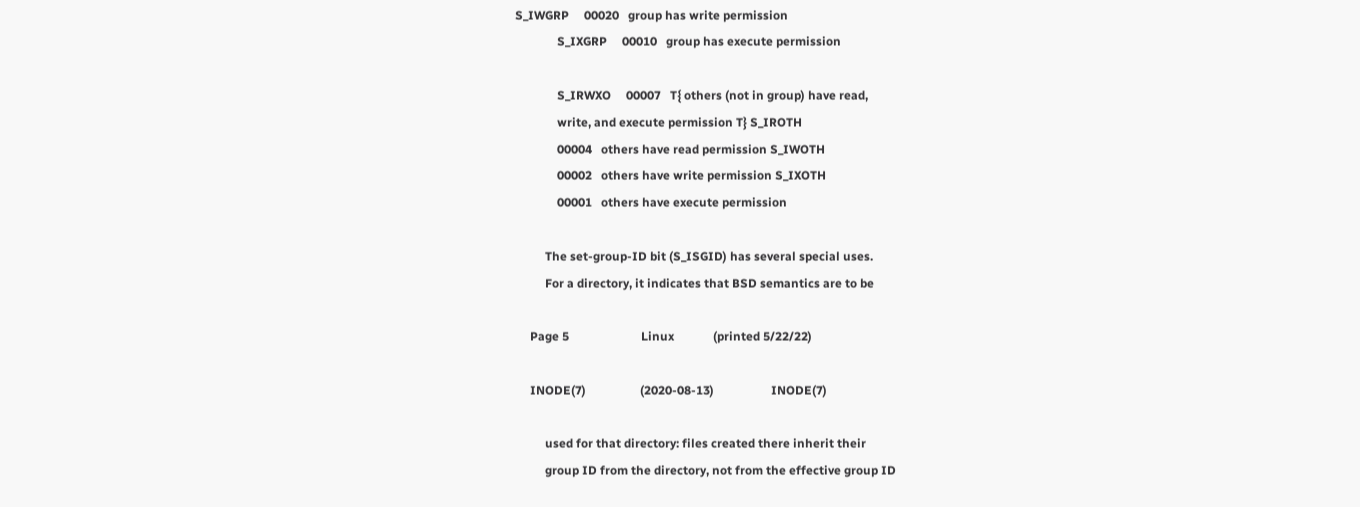S_IWGRP     00020   group has write permission
              S_IXGRP     00010   group has execute permission

              S_IRWXO     00007   T{ others (not in group) have read,
              write, and execute permission T} S_IROTH
              00004   others have read permission S_IWOTH
              00002   others have write permission S_IXOTH
              00001   others have execute permission

          The set-group-ID bit (S_ISGID) has several special uses.
          For a directory, it indicates that BSD semantics are to be

     Page 5                        Linux             (printed 5/22/22)

     INODE(7)                  (2020-08-13)                   INODE(7)

          used for that directory: files created there inherit their
          group ID from the directory, not from the effective group ID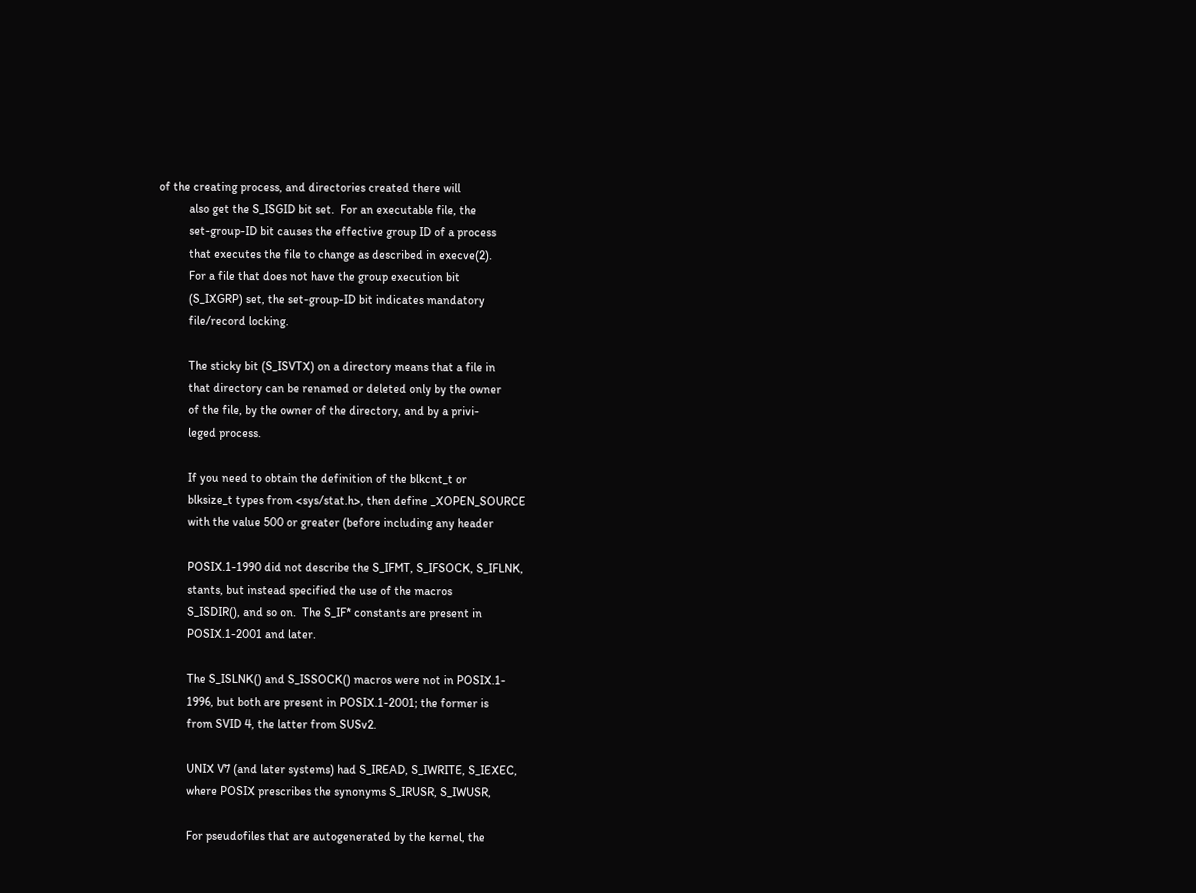of the creating process, and directories created there will
          also get the S_ISGID bit set.  For an executable file, the
          set-group-ID bit causes the effective group ID of a process
          that executes the file to change as described in execve(2).
          For a file that does not have the group execution bit
          (S_IXGRP) set, the set-group-ID bit indicates mandatory
          file/record locking.

          The sticky bit (S_ISVTX) on a directory means that a file in
          that directory can be renamed or deleted only by the owner
          of the file, by the owner of the directory, and by a privi-
          leged process.

          If you need to obtain the definition of the blkcnt_t or
          blksize_t types from <sys/stat.h>, then define _XOPEN_SOURCE
          with the value 500 or greater (before including any header

          POSIX.1-1990 did not describe the S_IFMT, S_IFSOCK, S_IFLNK,
          stants, but instead specified the use of the macros
          S_ISDIR(), and so on.  The S_IF* constants are present in
          POSIX.1-2001 and later.

          The S_ISLNK() and S_ISSOCK() macros were not in POSIX.1-
          1996, but both are present in POSIX.1-2001; the former is
          from SVID 4, the latter from SUSv2.

          UNIX V7 (and later systems) had S_IREAD, S_IWRITE, S_IEXEC,
          where POSIX prescribes the synonyms S_IRUSR, S_IWUSR,

          For pseudofiles that are autogenerated by the kernel, the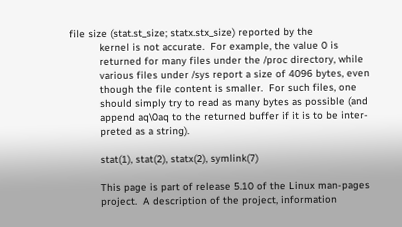file size (stat.st_size; statx.stx_size) reported by the
          kernel is not accurate.  For example, the value 0 is
          returned for many files under the /proc directory, while
          various files under /sys report a size of 4096 bytes, even
          though the file content is smaller.  For such files, one
          should simply try to read as many bytes as possible (and
          append aq\0aq to the returned buffer if it is to be inter-
          preted as a string).

          stat(1), stat(2), statx(2), symlink(7)

          This page is part of release 5.10 of the Linux man-pages
          project.  A description of the project, information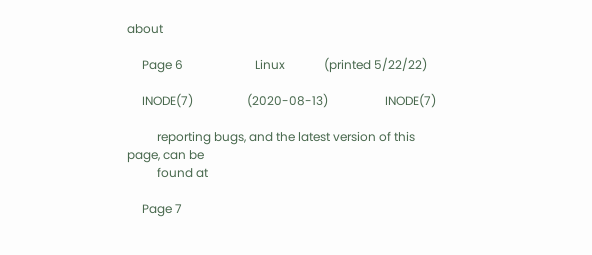about

     Page 6                        Linux             (printed 5/22/22)

     INODE(7)                  (2020-08-13)                   INODE(7)

          reporting bugs, and the latest version of this page, can be
          found at

     Page 7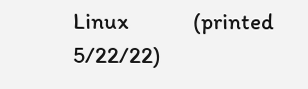Linux             (printed 5/22/22)